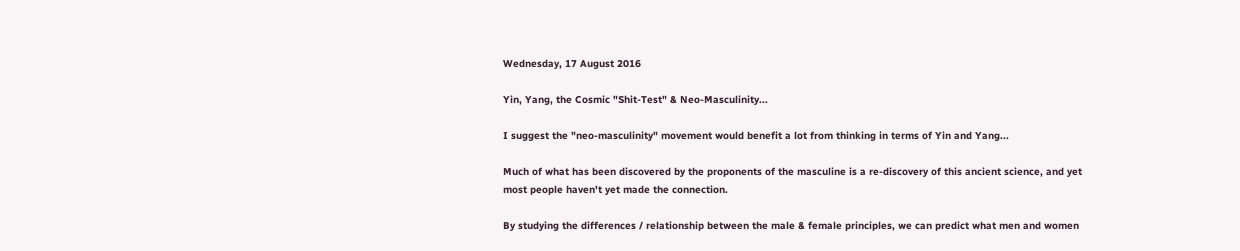Wednesday, 17 August 2016

Yin, Yang, the Cosmic "Shit-Test" & Neo-Masculinity...

I suggest the "neo-masculinity" movement would benefit a lot from thinking in terms of Yin and Yang...

Much of what has been discovered by the proponents of the masculine is a re-discovery of this ancient science, and yet most people haven't yet made the connection.

By studying the differences / relationship between the male & female principles, we can predict what men and women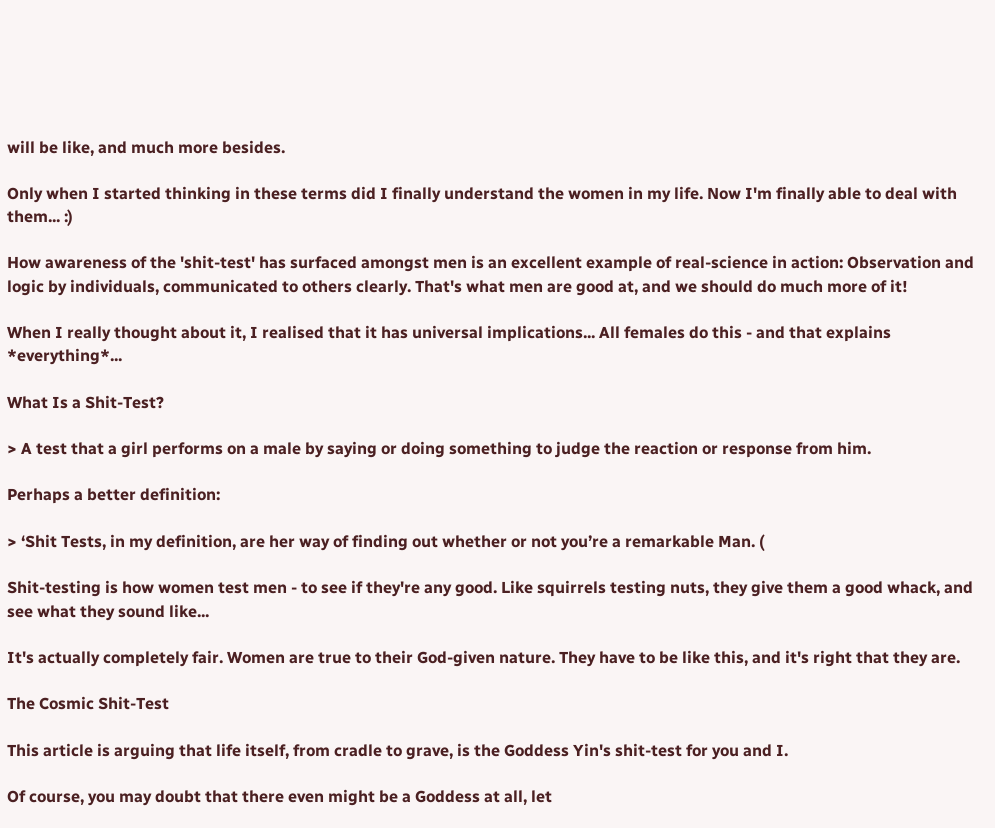will be like, and much more besides.

Only when I started thinking in these terms did I finally understand the women in my life. Now I'm finally able to deal with them... :)

How awareness of the 'shit-test' has surfaced amongst men is an excellent example of real-science in action: Observation and logic by individuals, communicated to others clearly. That's what men are good at, and we should do much more of it!

When I really thought about it, I realised that it has universal implications... All females do this - and that explains *everything*...

What Is a Shit-Test?

> A test that a girl performs on a male by saying or doing something to judge the reaction or response from him.

Perhaps a better definition:

> ‘Shit Tests, in my definition, are her way of finding out whether or not you’re a remarkable Man. (

Shit-testing is how women test men - to see if they're any good. Like squirrels testing nuts, they give them a good whack, and see what they sound like...

It's actually completely fair. Women are true to their God-given nature. They have to be like this, and it's right that they are.

The Cosmic Shit-Test

This article is arguing that life itself, from cradle to grave, is the Goddess Yin's shit-test for you and I.

Of course, you may doubt that there even might be a Goddess at all, let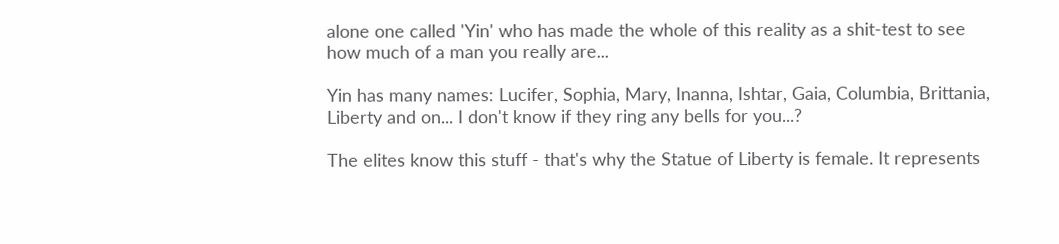alone one called 'Yin' who has made the whole of this reality as a shit-test to see how much of a man you really are...

Yin has many names: Lucifer, Sophia, Mary, Inanna, Ishtar, Gaia, Columbia, Brittania, Liberty and on... I don't know if they ring any bells for you...?

The elites know this stuff - that's why the Statue of Liberty is female. It represents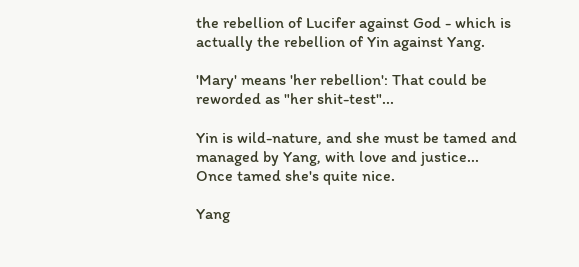the rebellion of Lucifer against God - which is actually the rebellion of Yin against Yang.

'Mary' means 'her rebellion': That could be reworded as "her shit-test"...

Yin is wild-nature, and she must be tamed and managed by Yang, with love and justice... Once tamed she's quite nice.

Yang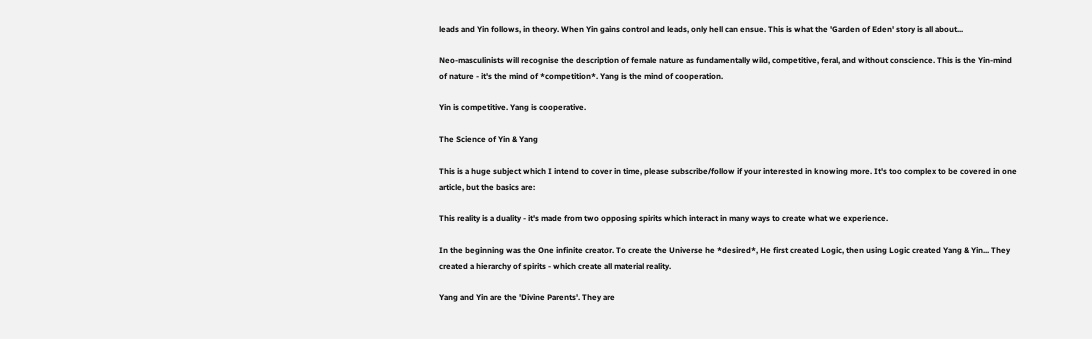leads and Yin follows, in theory. When Yin gains control and leads, only hell can ensue. This is what the 'Garden of Eden' story is all about...

Neo-masculinists will recognise the description of female nature as fundamentally wild, competitive, feral, and without conscience. This is the Yin-mind of nature - it's the mind of *competition*. Yang is the mind of cooperation.

Yin is competitive. Yang is cooperative.

The Science of Yin & Yang

This is a huge subject which I intend to cover in time, please subscribe/follow if your interested in knowing more. It's too complex to be covered in one article, but the basics are:

This reality is a duality - it's made from two opposing spirits which interact in many ways to create what we experience.

In the beginning was the One infinite creator. To create the Universe he *desired*, He first created Logic, then using Logic created Yang & Yin... They created a hierarchy of spirits - which create all material reality.

Yang and Yin are the 'Divine Parents'. They are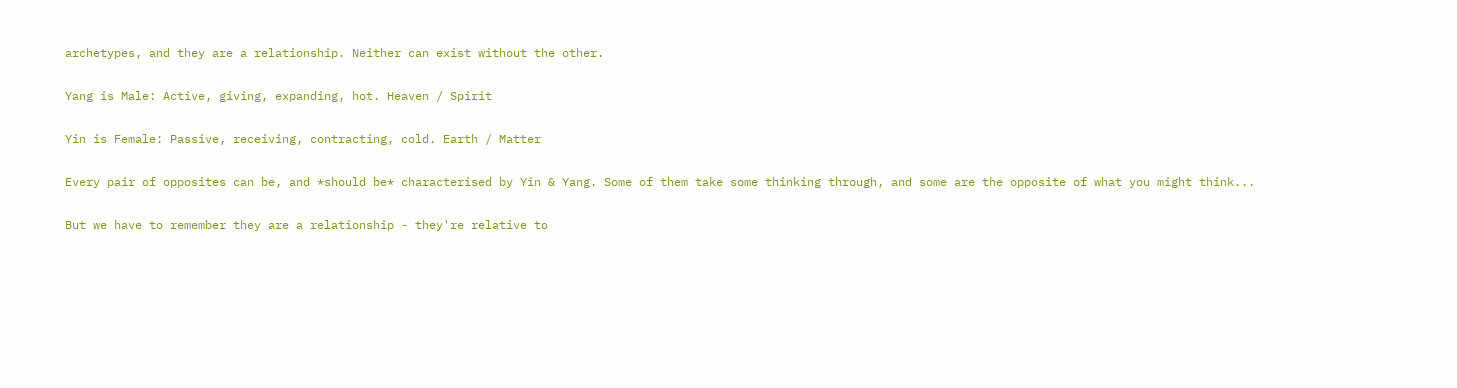archetypes, and they are a relationship. Neither can exist without the other.

Yang is Male: Active, giving, expanding, hot. Heaven / Spirit

Yin is Female: Passive, receiving, contracting, cold. Earth / Matter

Every pair of opposites can be, and *should be* characterised by Yin & Yang. Some of them take some thinking through, and some are the opposite of what you might think...

But we have to remember they are a relationship - they're relative to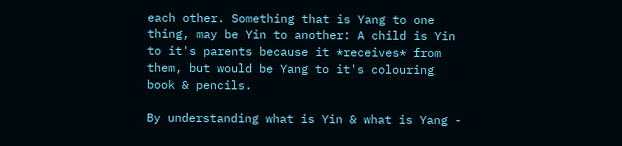each other. Something that is Yang to one thing, may be Yin to another: A child is Yin to it's parents because it *receives* from them, but would be Yang to it's colouring book & pencils.

By understanding what is Yin & what is Yang -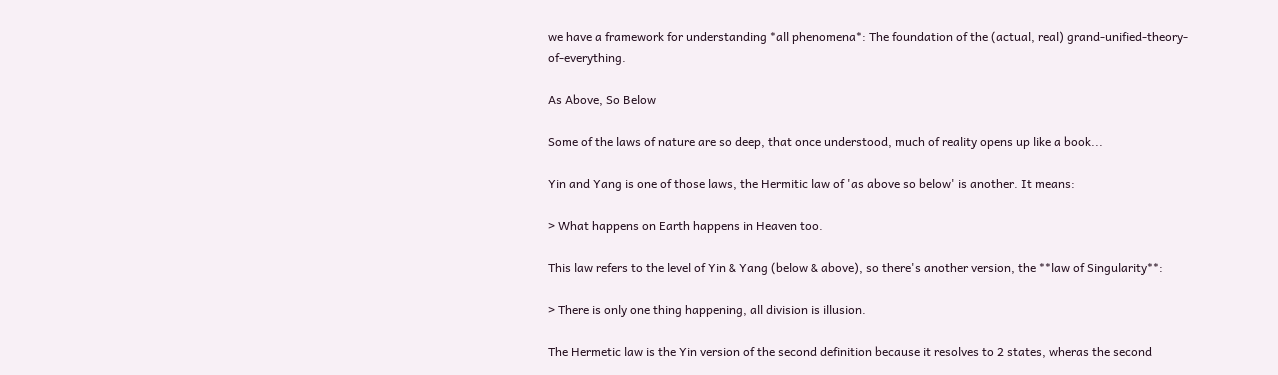we have a framework for understanding *all phenomena*: The foundation of the (actual, real) grand-unified-theory-of-everything.

As Above, So Below

Some of the laws of nature are so deep, that once understood, much of reality opens up like a book...

Yin and Yang is one of those laws, the Hermitic law of 'as above so below' is another. It means:

> What happens on Earth happens in Heaven too.

This law refers to the level of Yin & Yang (below & above), so there's another version, the **law of Singularity**:

> There is only one thing happening, all division is illusion.

The Hermetic law is the Yin version of the second definition because it resolves to 2 states, wheras the second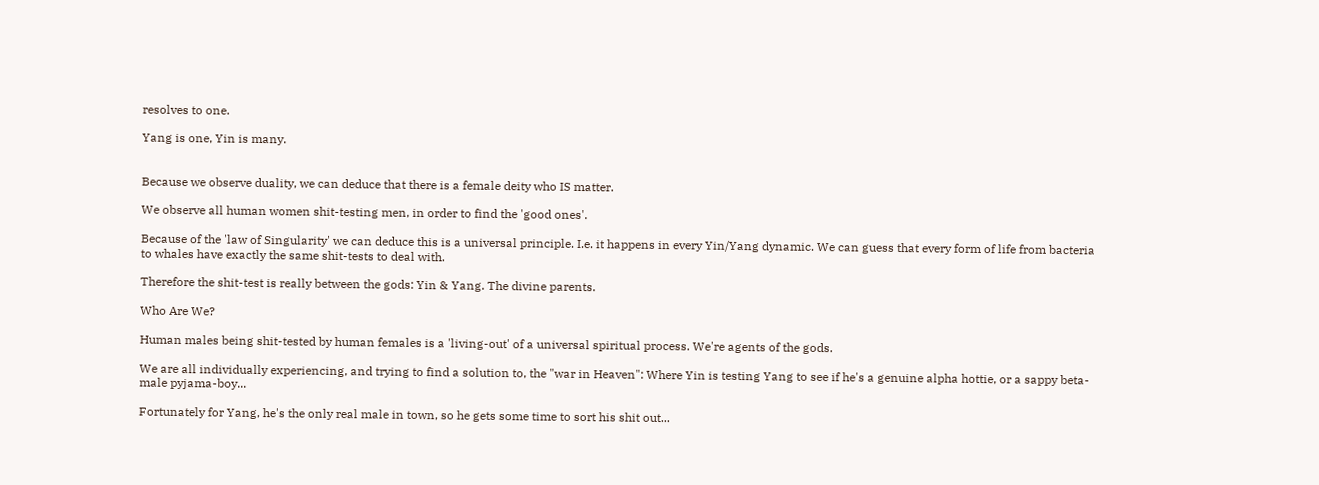resolves to one.

Yang is one, Yin is many.


Because we observe duality, we can deduce that there is a female deity who IS matter.

We observe all human women shit-testing men, in order to find the 'good ones'.

Because of the 'law of Singularity' we can deduce this is a universal principle. I.e. it happens in every Yin/Yang dynamic. We can guess that every form of life from bacteria to whales have exactly the same shit-tests to deal with.

Therefore the shit-test is really between the gods: Yin & Yang. The divine parents.

Who Are We?

Human males being shit-tested by human females is a 'living-out' of a universal spiritual process. We're agents of the gods.

We are all individually experiencing, and trying to find a solution to, the "war in Heaven": Where Yin is testing Yang to see if he's a genuine alpha hottie, or a sappy beta-male pyjama-boy...

Fortunately for Yang, he's the only real male in town, so he gets some time to sort his shit out...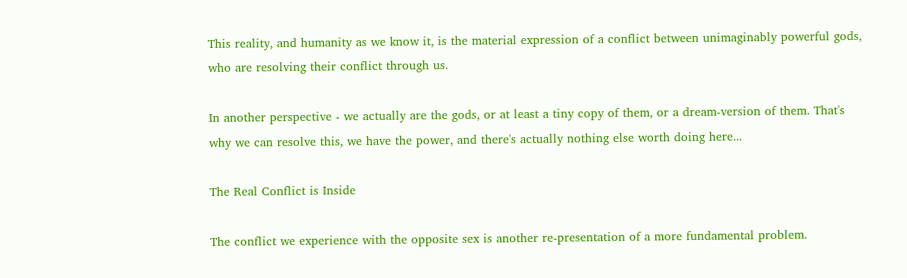This reality, and humanity as we know it, is the material expression of a conflict between unimaginably powerful gods, who are resolving their conflict through us.

In another perspective - we actually are the gods, or at least a tiny copy of them, or a dream-version of them. That's why we can resolve this, we have the power, and there's actually nothing else worth doing here...

The Real Conflict is Inside

The conflict we experience with the opposite sex is another re-presentation of a more fundamental problem.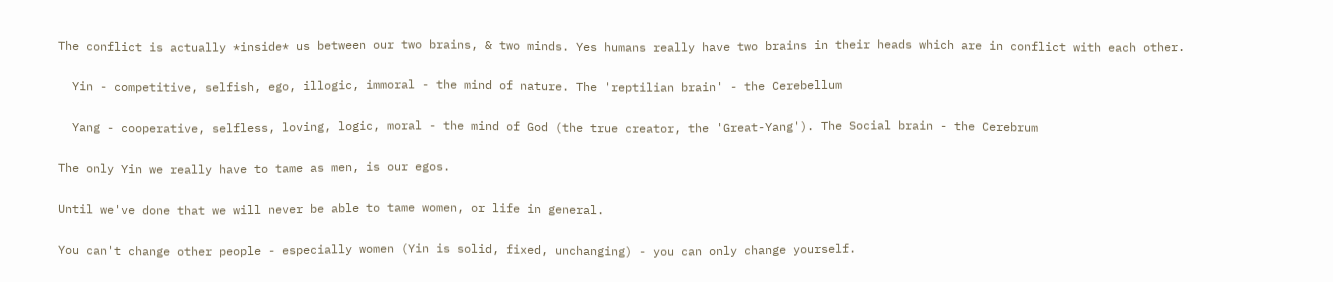The conflict is actually *inside* us between our two brains, & two minds. Yes humans really have two brains in their heads which are in conflict with each other.

  Yin - competitive, selfish, ego, illogic, immoral - the mind of nature. The 'reptilian brain' - the Cerebellum

  Yang - cooperative, selfless, loving, logic, moral - the mind of God (the true creator, the 'Great-Yang'). The Social brain - the Cerebrum

The only Yin we really have to tame as men, is our egos.

Until we've done that we will never be able to tame women, or life in general.

You can't change other people - especially women (Yin is solid, fixed, unchanging) - you can only change yourself.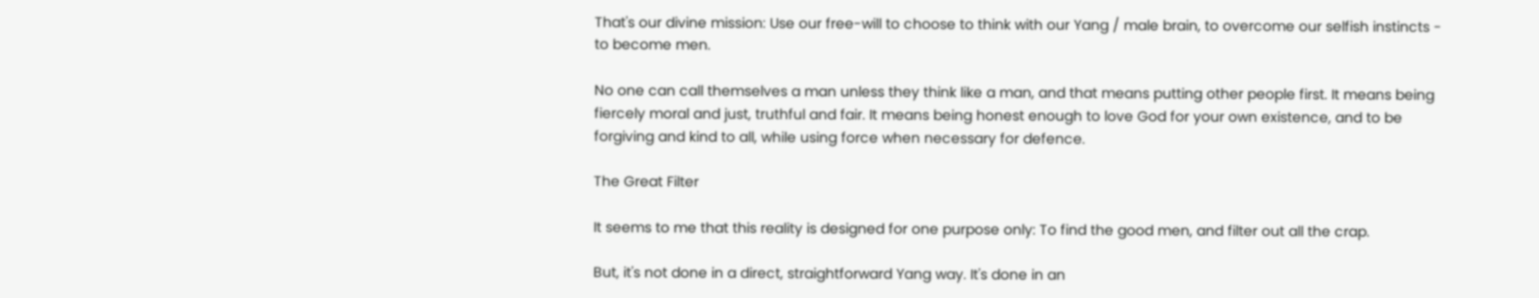That's our divine mission: Use our free-will to choose to think with our Yang / male brain, to overcome our selfish instincts - to become men.

No one can call themselves a man unless they think like a man, and that means putting other people first. It means being fiercely moral and just, truthful and fair. It means being honest enough to love God for your own existence, and to be forgiving and kind to all, while using force when necessary for defence.

The Great Filter

It seems to me that this reality is designed for one purpose only: To find the good men, and filter out all the crap.

But, it's not done in a direct, straightforward Yang way. It's done in an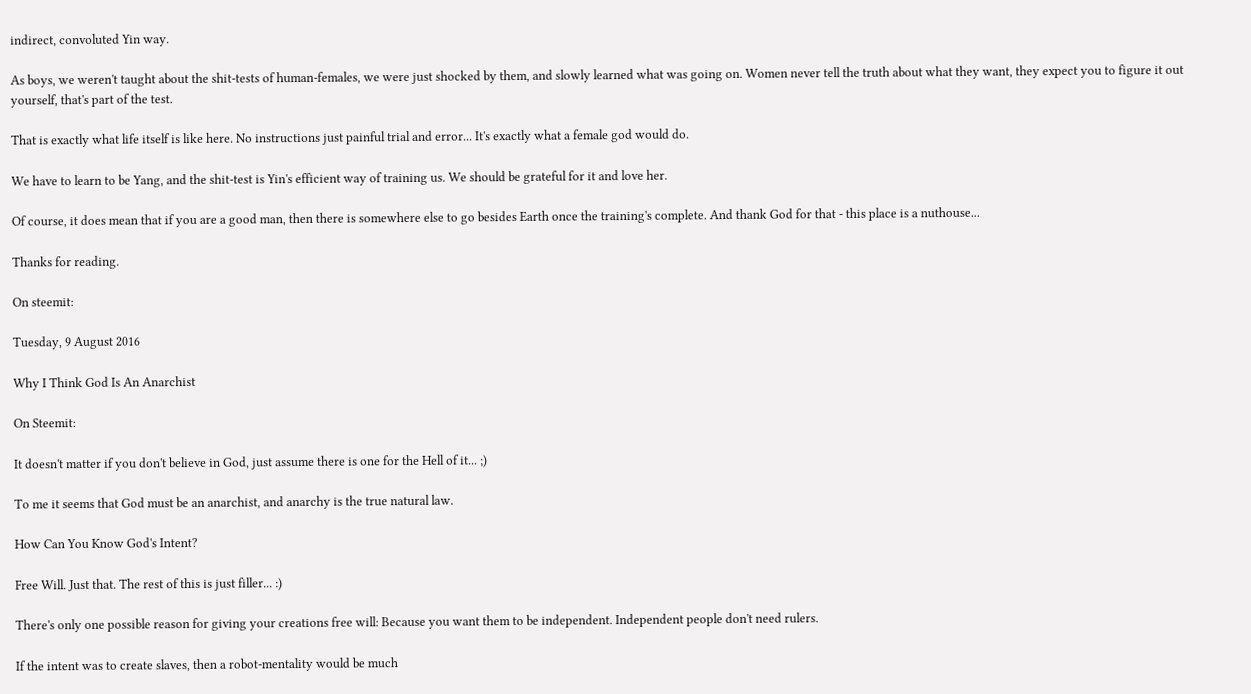indirect, convoluted Yin way.

As boys, we weren't taught about the shit-tests of human-females, we were just shocked by them, and slowly learned what was going on. Women never tell the truth about what they want, they expect you to figure it out yourself, that's part of the test.

That is exactly what life itself is like here. No instructions just painful trial and error... It's exactly what a female god would do.

We have to learn to be Yang, and the shit-test is Yin's efficient way of training us. We should be grateful for it and love her.

Of course, it does mean that if you are a good man, then there is somewhere else to go besides Earth once the training's complete. And thank God for that - this place is a nuthouse...

Thanks for reading.

On steemit:

Tuesday, 9 August 2016

Why I Think God Is An Anarchist

On Steemit:

It doesn't matter if you don't believe in God, just assume there is one for the Hell of it... ;)

To me it seems that God must be an anarchist, and anarchy is the true natural law.

How Can You Know God's Intent?

Free Will. Just that. The rest of this is just filler... :)

There's only one possible reason for giving your creations free will: Because you want them to be independent. Independent people don't need rulers.

If the intent was to create slaves, then a robot-mentality would be much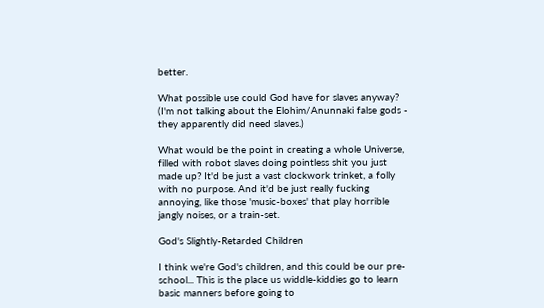better.

What possible use could God have for slaves anyway? (I'm not talking about the Elohim/Anunnaki false gods - they apparently did need slaves.)

What would be the point in creating a whole Universe, filled with robot slaves doing pointless shit you just made up? It'd be just a vast clockwork trinket, a folly with no purpose. And it'd be just really fucking annoying, like those 'music-boxes' that play horrible jangly noises, or a train-set.

God's Slightly-Retarded Children

I think we're God's children, and this could be our pre-school... This is the place us widdle-kiddies go to learn basic manners before going to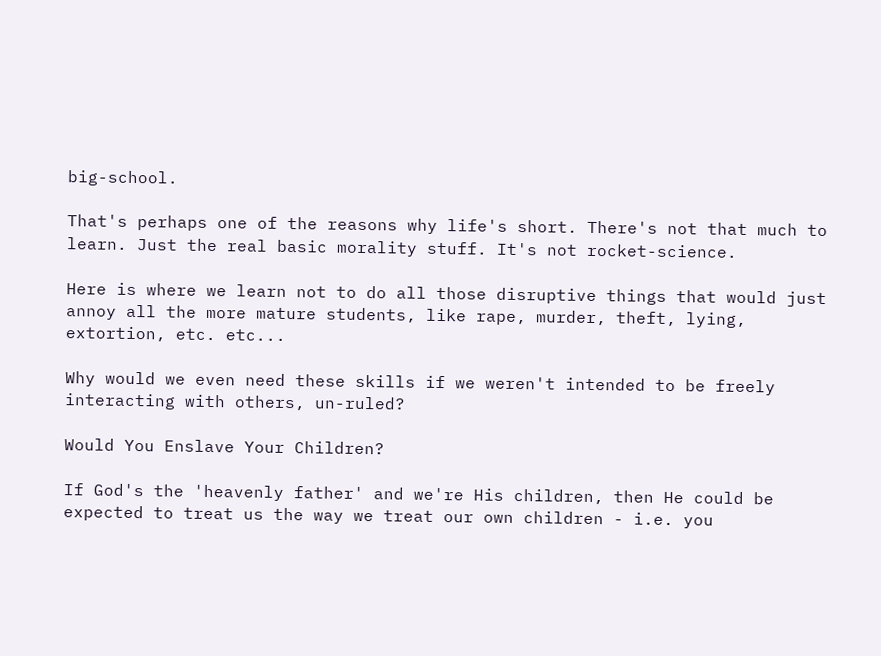big-school.

That's perhaps one of the reasons why life's short. There's not that much to learn. Just the real basic morality stuff. It's not rocket-science.

Here is where we learn not to do all those disruptive things that would just annoy all the more mature students, like rape, murder, theft, lying, extortion, etc. etc...

Why would we even need these skills if we weren't intended to be freely interacting with others, un-ruled?

Would You Enslave Your Children?

If God's the 'heavenly father' and we're His children, then He could be expected to treat us the way we treat our own children - i.e. you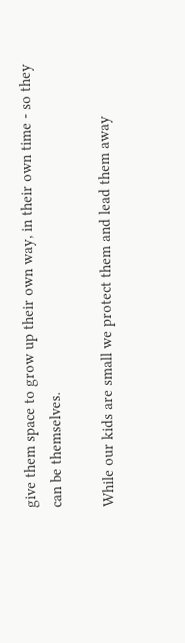give them space to grow up their own way, in their own time - so they can be themselves.

While our kids are small we protect them and lead them away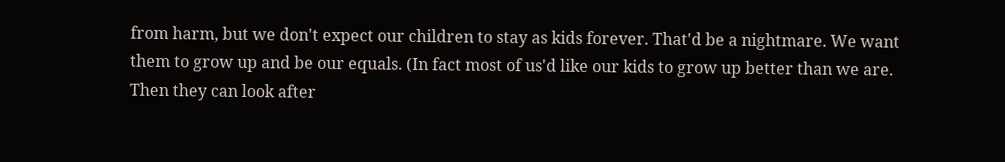from harm, but we don't expect our children to stay as kids forever. That'd be a nightmare. We want them to grow up and be our equals. (In fact most of us'd like our kids to grow up better than we are. Then they can look after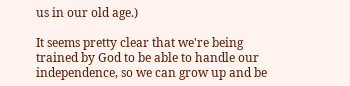us in our old age.)

It seems pretty clear that we're being trained by God to be able to handle our independence, so we can grow up and be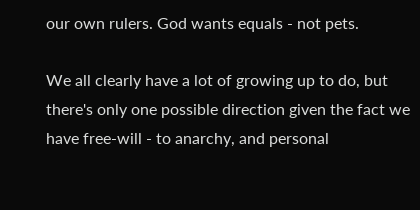our own rulers. God wants equals - not pets.

We all clearly have a lot of growing up to do, but there's only one possible direction given the fact we have free-will - to anarchy, and personal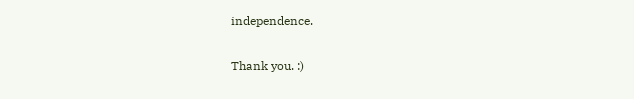independence.

Thank you. :)